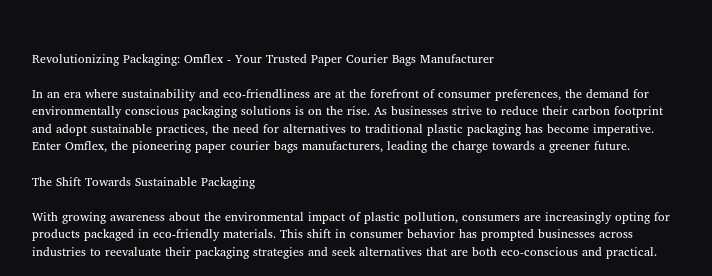Revolutionizing Packaging: Omflex - Your Trusted Paper Courier Bags Manufacturer

In an era where sustainability and eco-friendliness are at the forefront of consumer preferences, the demand for environmentally conscious packaging solutions is on the rise. As businesses strive to reduce their carbon footprint and adopt sustainable practices, the need for alternatives to traditional plastic packaging has become imperative. Enter Omflex, the pioneering paper courier bags manufacturers, leading the charge towards a greener future.

The Shift Towards Sustainable Packaging

With growing awareness about the environmental impact of plastic pollution, consumers are increasingly opting for products packaged in eco-friendly materials. This shift in consumer behavior has prompted businesses across industries to reevaluate their packaging strategies and seek alternatives that are both eco-conscious and practical.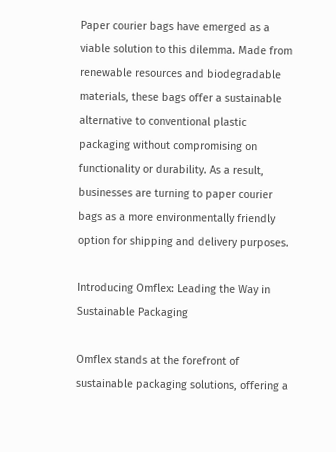Paper courier bags have emerged as a viable solution to this dilemma. Made from renewable resources and biodegradable materials, these bags offer a sustainable alternative to conventional plastic packaging without compromising on functionality or durability. As a result, businesses are turning to paper courier bags as a more environmentally friendly option for shipping and delivery purposes.

Introducing Omflex: Leading the Way in Sustainable Packaging

Omflex stands at the forefront of sustainable packaging solutions, offering a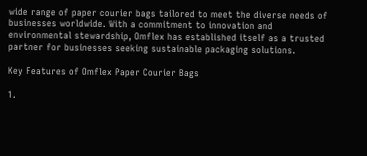wide range of paper courier bags tailored to meet the diverse needs of businesses worldwide. With a commitment to innovation and environmental stewardship, Omflex has established itself as a trusted partner for businesses seeking sustainable packaging solutions.

Key Features of Omflex Paper Courier Bags

1.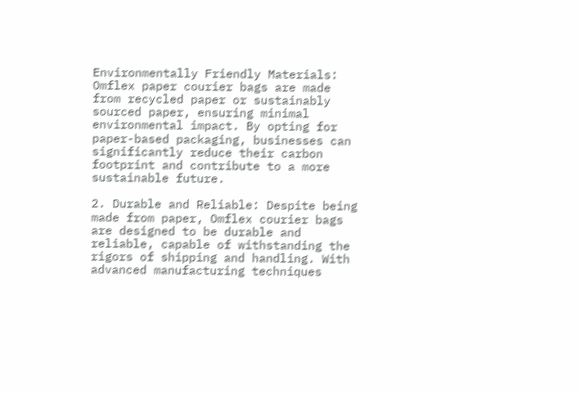Environmentally Friendly Materials: Omflex paper courier bags are made from recycled paper or sustainably sourced paper, ensuring minimal environmental impact. By opting for paper-based packaging, businesses can significantly reduce their carbon footprint and contribute to a more sustainable future.

2. Durable and Reliable: Despite being made from paper, Omflex courier bags are designed to be durable and reliable, capable of withstanding the rigors of shipping and handling. With advanced manufacturing techniques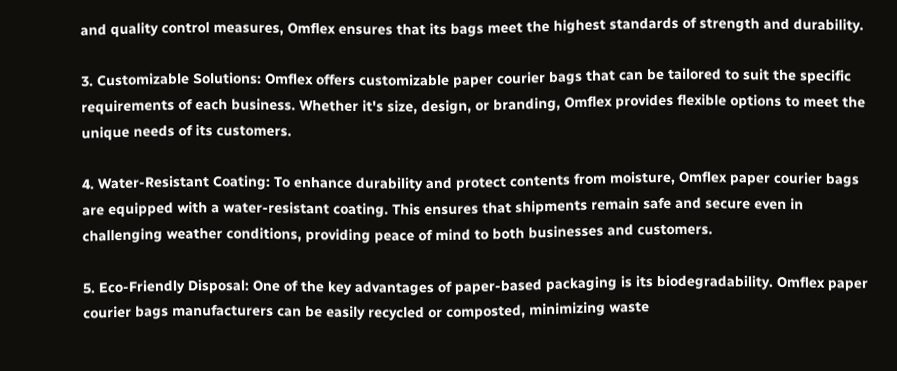and quality control measures, Omflex ensures that its bags meet the highest standards of strength and durability.

3. Customizable Solutions: Omflex offers customizable paper courier bags that can be tailored to suit the specific requirements of each business. Whether it's size, design, or branding, Omflex provides flexible options to meet the unique needs of its customers.

4. Water-Resistant Coating: To enhance durability and protect contents from moisture, Omflex paper courier bags are equipped with a water-resistant coating. This ensures that shipments remain safe and secure even in challenging weather conditions, providing peace of mind to both businesses and customers.

5. Eco-Friendly Disposal: One of the key advantages of paper-based packaging is its biodegradability. Omflex paper courier bags manufacturers can be easily recycled or composted, minimizing waste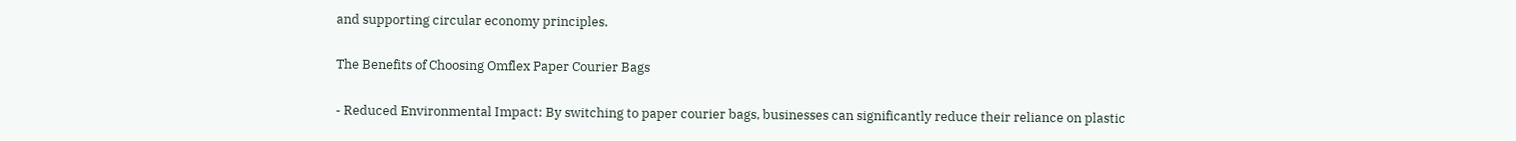and supporting circular economy principles.

The Benefits of Choosing Omflex Paper Courier Bags

- Reduced Environmental Impact: By switching to paper courier bags, businesses can significantly reduce their reliance on plastic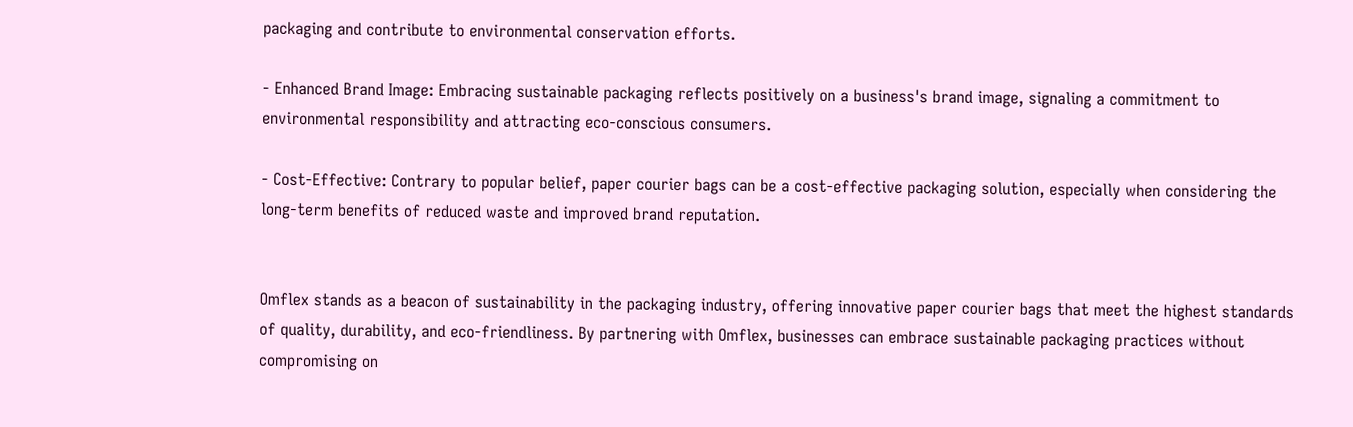packaging and contribute to environmental conservation efforts.

- Enhanced Brand Image: Embracing sustainable packaging reflects positively on a business's brand image, signaling a commitment to environmental responsibility and attracting eco-conscious consumers.

- Cost-Effective: Contrary to popular belief, paper courier bags can be a cost-effective packaging solution, especially when considering the long-term benefits of reduced waste and improved brand reputation.


Omflex stands as a beacon of sustainability in the packaging industry, offering innovative paper courier bags that meet the highest standards of quality, durability, and eco-friendliness. By partnering with Omflex, businesses can embrace sustainable packaging practices without compromising on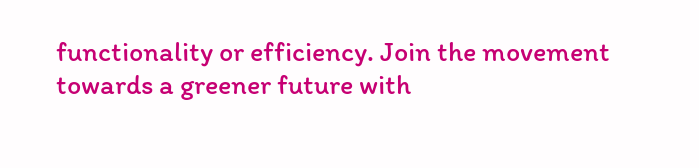functionality or efficiency. Join the movement towards a greener future with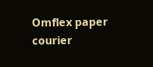Omflex paper courier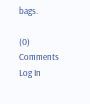bags.

(0) Comments
Log In